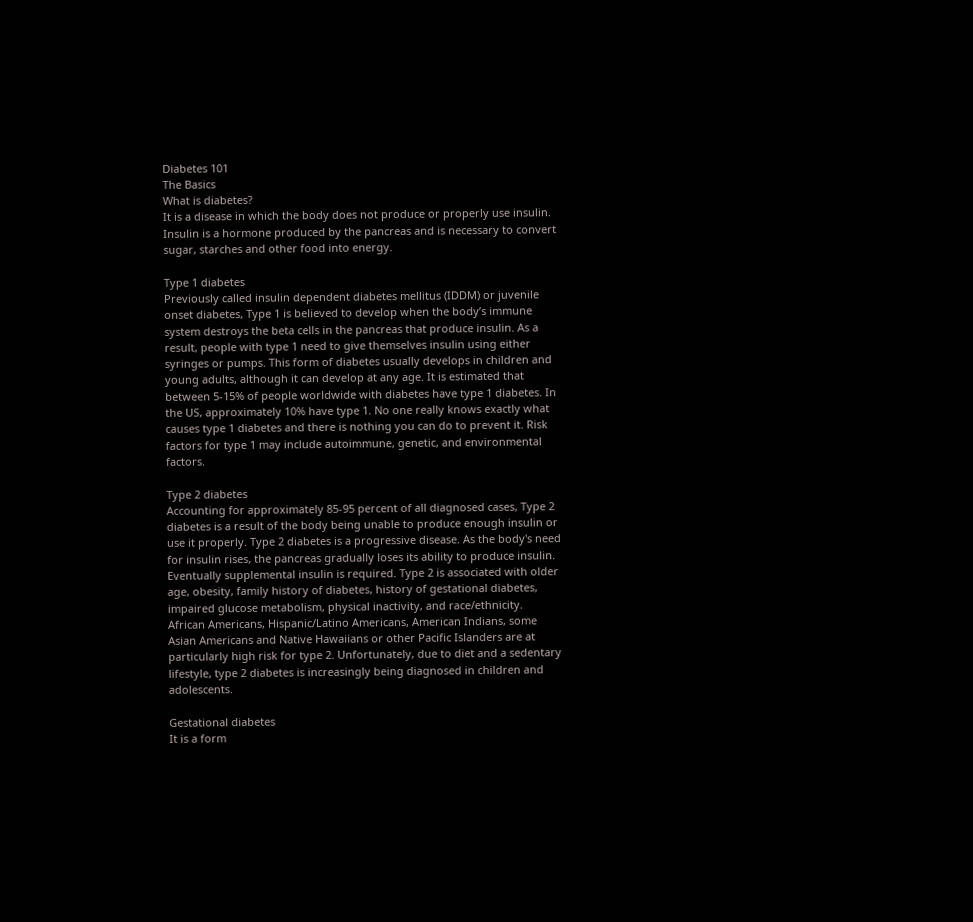Diabetes 101
The Basics
What is diabetes?
It is a disease in which the body does not produce or properly use insulin. Insulin is a hormone produced by the pancreas and is necessary to convert sugar, starches and other food into energy.

Type 1 diabetes
Previously called insulin dependent diabetes mellitus (IDDM) or juvenile onset diabetes, Type 1 is believed to develop when the body’s immune system destroys the beta cells in the pancreas that produce insulin. As a result, people with type 1 need to give themselves insulin using either syringes or pumps. This form of diabetes usually develops in children and young adults, although it can develop at any age. It is estimated that between 5-15% of people worldwide with diabetes have type 1 diabetes. In the US, approximately 10% have type 1. No one really knows exactly what causes type 1 diabetes and there is nothing you can do to prevent it. Risk factors for type 1 may include autoimmune, genetic, and environmental factors.

Type 2 diabetes
Accounting for approximately 85-95 percent of all diagnosed cases, Type 2 diabetes is a result of the body being unable to produce enough insulin or use it properly. Type 2 diabetes is a progressive disease. As the body's need for insulin rises, the pancreas gradually loses its ability to produce insulin. Eventually supplemental insulin is required. Type 2 is associated with older age, obesity, family history of diabetes, history of gestational diabetes, impaired glucose metabolism, physical inactivity, and race/ethnicity. African Americans, Hispanic/Latino Americans, American Indians, some Asian Americans and Native Hawaiians or other Pacific Islanders are at particularly high risk for type 2. Unfortunately, due to diet and a sedentary lifestyle, type 2 diabetes is increasingly being diagnosed in children and adolescents.

Gestational diabetes
It is a form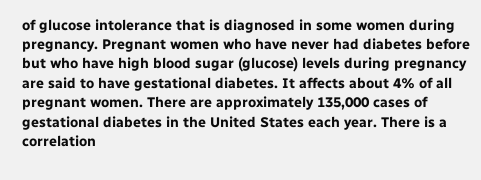of glucose intolerance that is diagnosed in some women during pregnancy. Pregnant women who have never had diabetes before but who have high blood sugar (glucose) levels during pregnancy are said to have gestational diabetes. It affects about 4% of all pregnant women. There are approximately 135,000 cases of gestational diabetes in the United States each year. There is a correlation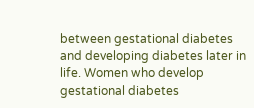between gestational diabetes and developing diabetes later in life. Women who develop gestational diabetes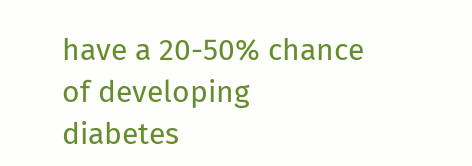have a 20-50% chance of developing diabetes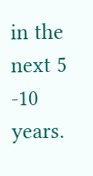in the next 5 -10 years.